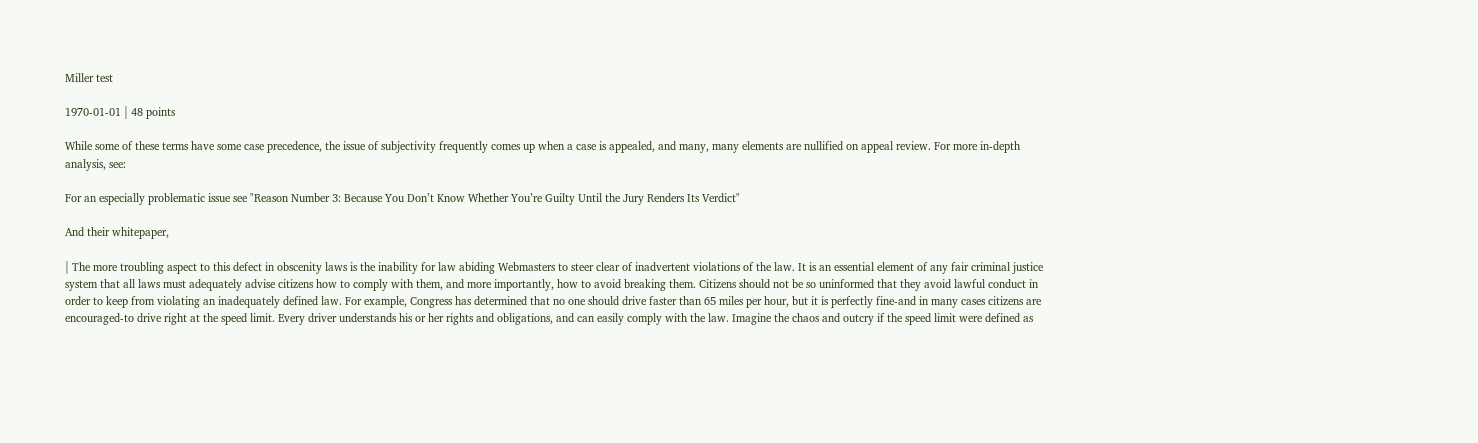Miller test

1970-01-01 | 48 points

While some of these terms have some case precedence, the issue of subjectivity frequently comes up when a case is appealed, and many, many elements are nullified on appeal review. For more in-depth analysis, see:

For an especially problematic issue see "Reason Number 3: Because You Don’t Know Whether You’re Guilty Until the Jury Renders Its Verdict"

And their whitepaper,

| The more troubling aspect to this defect in obscenity laws is the inability for law abiding Webmasters to steer clear of inadvertent violations of the law. It is an essential element of any fair criminal justice system that all laws must adequately advise citizens how to comply with them, and more importantly, how to avoid breaking them. Citizens should not be so uninformed that they avoid lawful conduct in order to keep from violating an inadequately defined law. For example, Congress has determined that no one should drive faster than 65 miles per hour, but it is perfectly fine-and in many cases citizens are encouraged-to drive right at the speed limit. Every driver understands his or her rights and obligations, and can easily comply with the law. Imagine the chaos and outcry if the speed limit were defined as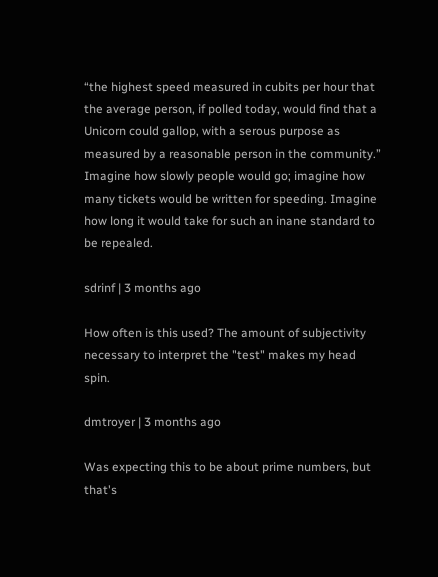“the highest speed measured in cubits per hour that the average person, if polled today, would find that a Unicorn could gallop, with a serous purpose as measured by a reasonable person in the community.” Imagine how slowly people would go; imagine how many tickets would be written for speeding. Imagine how long it would take for such an inane standard to be repealed.

sdrinf | 3 months ago

How often is this used? The amount of subjectivity necessary to interpret the "test" makes my head spin.

dmtroyer | 3 months ago

Was expecting this to be about prime numbers, but that's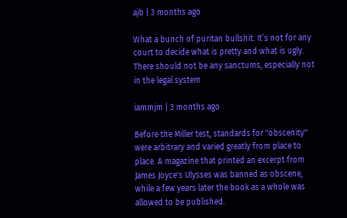ajb | 3 months ago

What a bunch of puritan bullshit. It’s not for any court to decide what is pretty and what is ugly. There should not be any sanctums, especially not in the legal system

iammjm | 3 months ago

Before the Miller test, standards for "obscenity" were arbitrary and varied greatly from place to place. A magazine that printed an excerpt from James Joyce's Ulysses was banned as obscene, while a few years later the book as a whole was allowed to be published.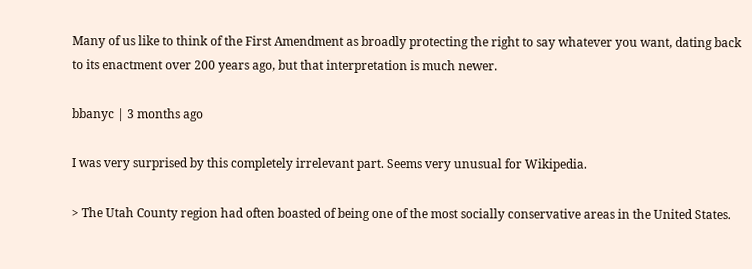Many of us like to think of the First Amendment as broadly protecting the right to say whatever you want, dating back to its enactment over 200 years ago, but that interpretation is much newer.

bbanyc | 3 months ago

I was very surprised by this completely irrelevant part. Seems very unusual for Wikipedia.

> The Utah County region had often boasted of being one of the most socially conservative areas in the United States.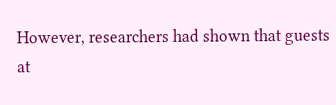However, researchers had shown that guests at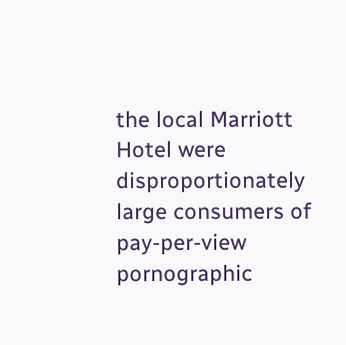the local Marriott Hotel were disproportionately large consumers of pay-per-view pornographic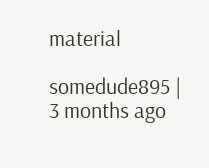material

somedude895 | 3 months ago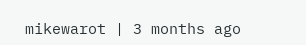mikewarot | 3 months ago